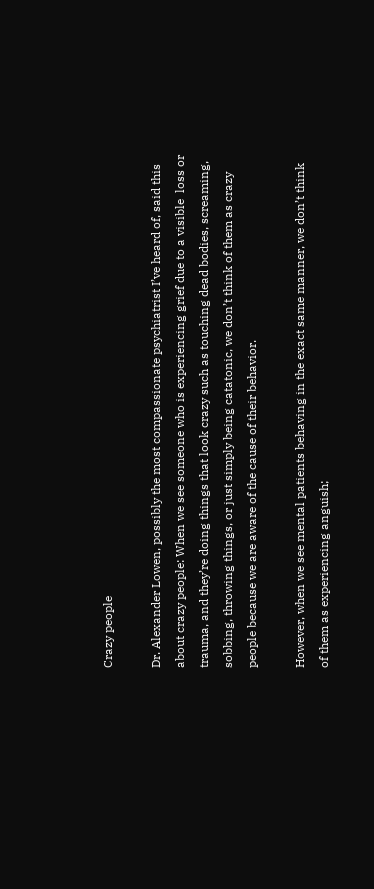Crazy people

Dr. Alexander Lowen, possibly the most compassionate psychiatrist I’ve heard of, said this about crazy people: When we see someone who is experiencing grief due to a visible  loss or trauma, and they’re doing things that look crazy such as touching dead bodies, screaming, sobbing, throwing things, or just simply being catatonic, we don’t think of them as crazy people because we are aware of the cause of their behavior.

However, when we see mental patients behaving in the exact same manner, we don’t think of them as experiencing anguish;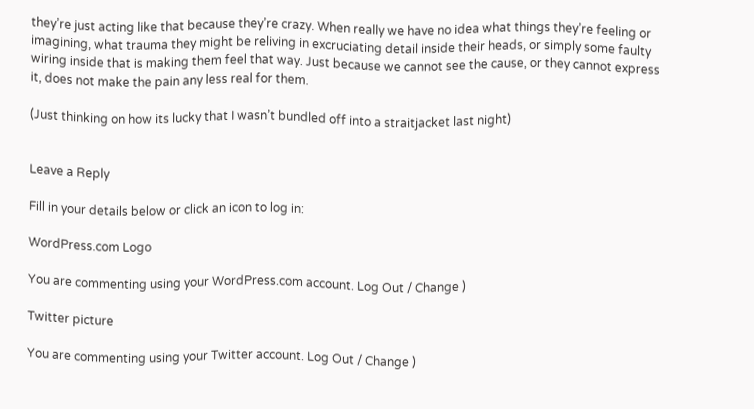they’re just acting like that because they’re crazy. When really we have no idea what things they’re feeling or imagining, what trauma they might be reliving in excruciating detail inside their heads, or simply some faulty wiring inside that is making them feel that way. Just because we cannot see the cause, or they cannot express it, does not make the pain any less real for them.

(Just thinking on how its lucky that I wasn’t bundled off into a straitjacket last night)


Leave a Reply

Fill in your details below or click an icon to log in:

WordPress.com Logo

You are commenting using your WordPress.com account. Log Out / Change )

Twitter picture

You are commenting using your Twitter account. Log Out / Change )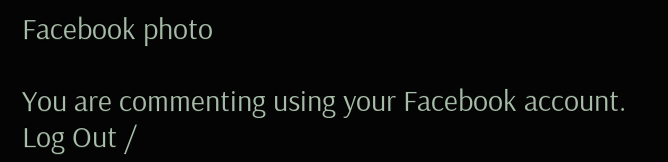Facebook photo

You are commenting using your Facebook account. Log Out /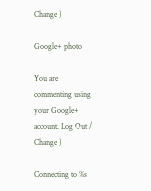Change )

Google+ photo

You are commenting using your Google+ account. Log Out / Change )

Connecting to %s